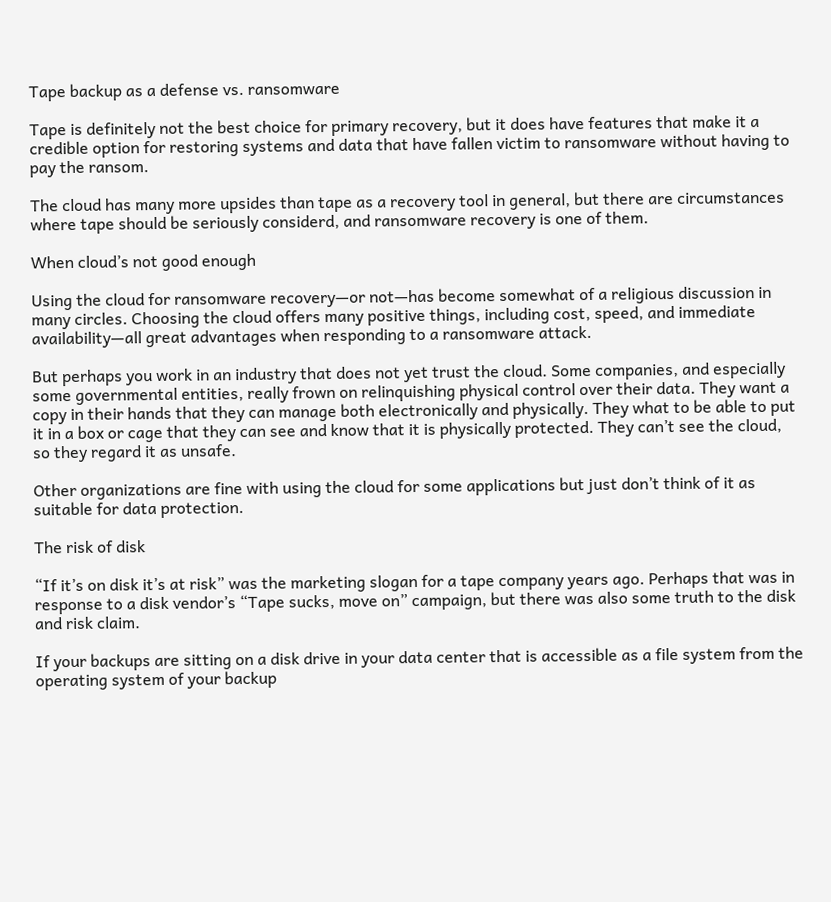Tape backup as a defense vs. ransomware

Tape is definitely not the best choice for primary recovery, but it does have features that make it a credible option for restoring systems and data that have fallen victim to ransomware without having to pay the ransom.

The cloud has many more upsides than tape as a recovery tool in general, but there are circumstances where tape should be seriously considerd, and ransomware recovery is one of them.

When cloud’s not good enough

Using the cloud for ransomware recovery—or not—has become somewhat of a religious discussion in many circles. Choosing the cloud offers many positive things, including cost, speed, and immediate availability—all great advantages when responding to a ransomware attack.

But perhaps you work in an industry that does not yet trust the cloud. Some companies, and especially some governmental entities, really frown on relinquishing physical control over their data. They want a copy in their hands that they can manage both electronically and physically. They what to be able to put it in a box or cage that they can see and know that it is physically protected. They can’t see the cloud, so they regard it as unsafe.

Other organizations are fine with using the cloud for some applications but just don’t think of it as suitable for data protection.

The risk of disk

“If it’s on disk it’s at risk” was the marketing slogan for a tape company years ago. Perhaps that was in response to a disk vendor’s “Tape sucks, move on” campaign, but there was also some truth to the disk and risk claim.

If your backups are sitting on a disk drive in your data center that is accessible as a file system from the operating system of your backup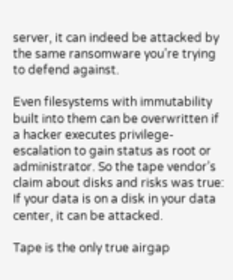server, it can indeed be attacked by the same ransomware you’re trying to defend against.

Even filesystems with immutability built into them can be overwritten if a hacker executes privilege-escalation to gain status as root or administrator. So the tape vendor’s claim about disks and risks was true: If your data is on a disk in your data center, it can be attacked.

Tape is the only true airgap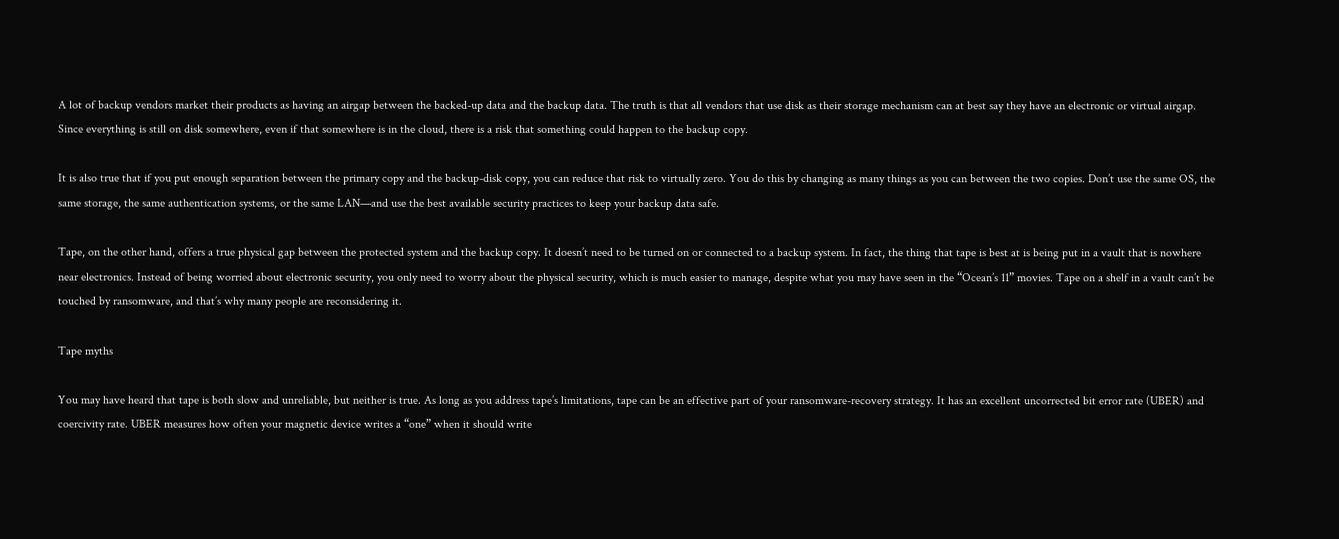A lot of backup vendors market their products as having an airgap between the backed-up data and the backup data. The truth is that all vendors that use disk as their storage mechanism can at best say they have an electronic or virtual airgap. Since everything is still on disk somewhere, even if that somewhere is in the cloud, there is a risk that something could happen to the backup copy.

It is also true that if you put enough separation between the primary copy and the backup-disk copy, you can reduce that risk to virtually zero. You do this by changing as many things as you can between the two copies. Don’t use the same OS, the same storage, the same authentication systems, or the same LAN—and use the best available security practices to keep your backup data safe.

Tape, on the other hand, offers a true physical gap between the protected system and the backup copy. It doesn’t need to be turned on or connected to a backup system. In fact, the thing that tape is best at is being put in a vault that is nowhere near electronics. Instead of being worried about electronic security, you only need to worry about the physical security, which is much easier to manage, despite what you may have seen in the “Ocean’s 11” movies. Tape on a shelf in a vault can’t be touched by ransomware, and that’s why many people are reconsidering it.

Tape myths

You may have heard that tape is both slow and unreliable, but neither is true. As long as you address tape’s limitations, tape can be an effective part of your ransomware-recovery strategy. It has an excellent uncorrected bit error rate (UBER) and coercivity rate. UBER measures how often your magnetic device writes a “one” when it should write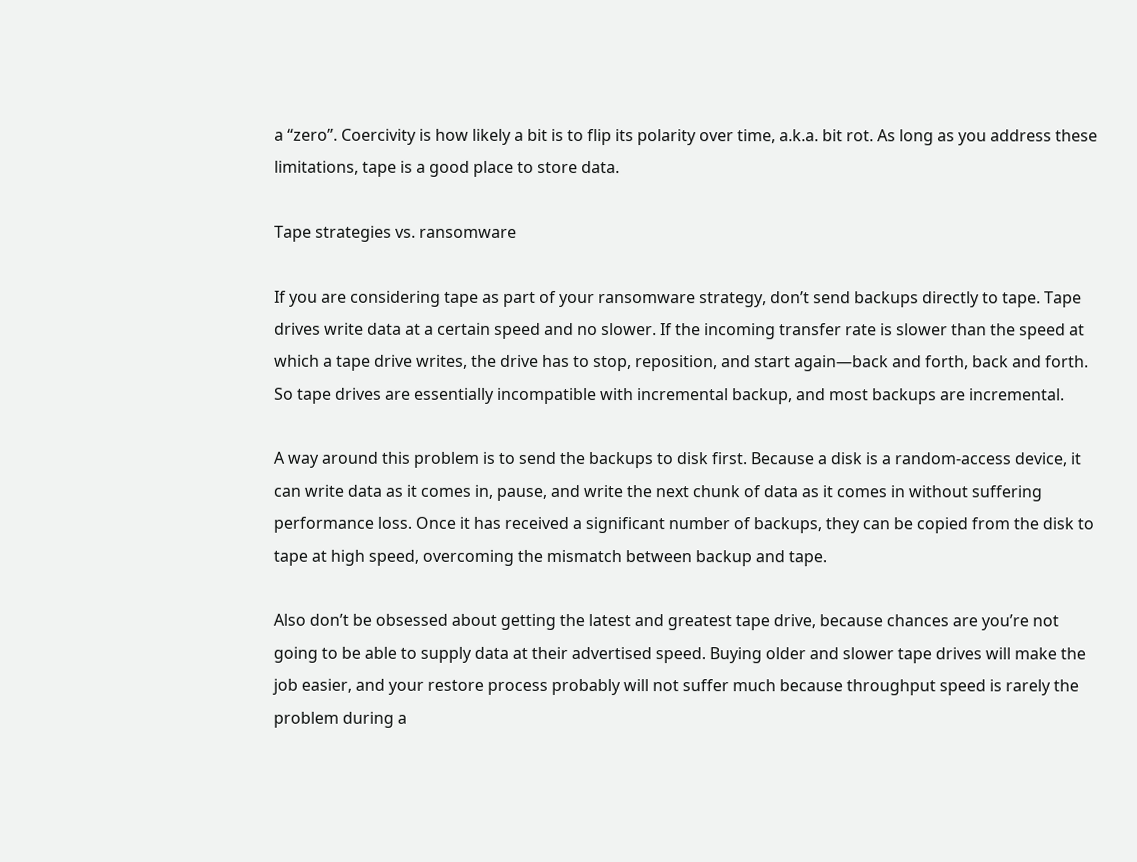a “zero”. Coercivity is how likely a bit is to flip its polarity over time, a.k.a. bit rot. As long as you address these limitations, tape is a good place to store data.

Tape strategies vs. ransomware

If you are considering tape as part of your ransomware strategy, don’t send backups directly to tape. Tape drives write data at a certain speed and no slower. If the incoming transfer rate is slower than the speed at which a tape drive writes, the drive has to stop, reposition, and start again—back and forth, back and forth. So tape drives are essentially incompatible with incremental backup, and most backups are incremental.

A way around this problem is to send the backups to disk first. Because a disk is a random-access device, it can write data as it comes in, pause, and write the next chunk of data as it comes in without suffering performance loss. Once it has received a significant number of backups, they can be copied from the disk to tape at high speed, overcoming the mismatch between backup and tape.

Also don’t be obsessed about getting the latest and greatest tape drive, because chances are you’re not going to be able to supply data at their advertised speed. Buying older and slower tape drives will make the job easier, and your restore process probably will not suffer much because throughput speed is rarely the problem during a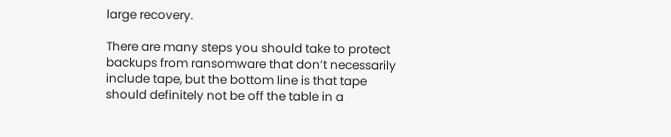large recovery.

There are many steps you should take to protect backups from ransomware that don’t necessarily include tape, but the bottom line is that tape should definitely not be off the table in a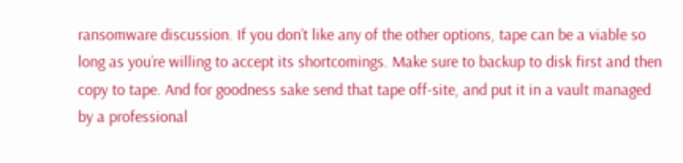ransomware discussion. If you don’t like any of the other options, tape can be a viable so long as you’re willing to accept its shortcomings. Make sure to backup to disk first and then copy to tape. And for goodness sake send that tape off-site, and put it in a vault managed by a professional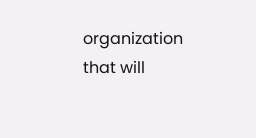organization that will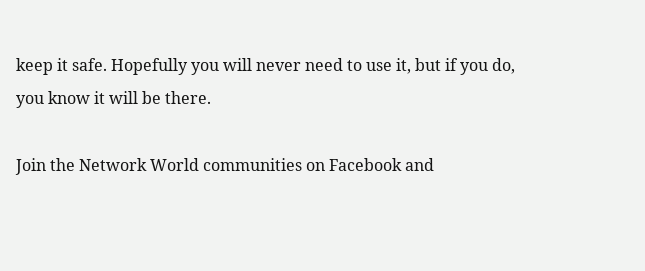keep it safe. Hopefully you will never need to use it, but if you do, you know it will be there.

Join the Network World communities on Facebook and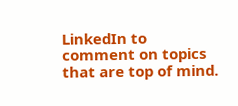LinkedIn to comment on topics that are top of mind.